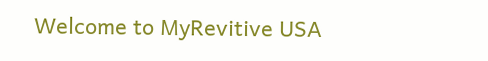Welcome to MyRevitive USA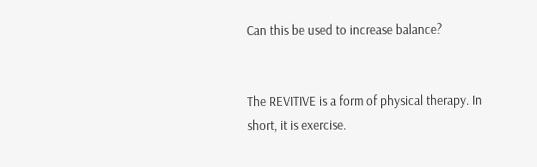Can this be used to increase balance?


The REVITIVE is a form of physical therapy. In short, it is exercise.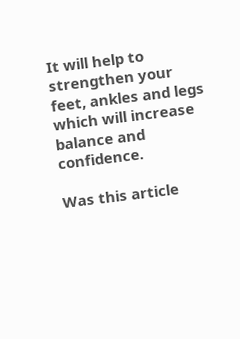It will help to strengthen your feet, ankles and legs which will increase balance and confidence.

Was this article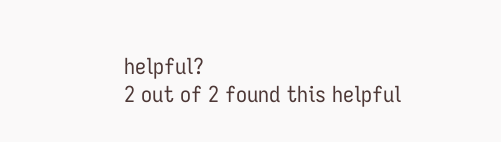helpful?
2 out of 2 found this helpful